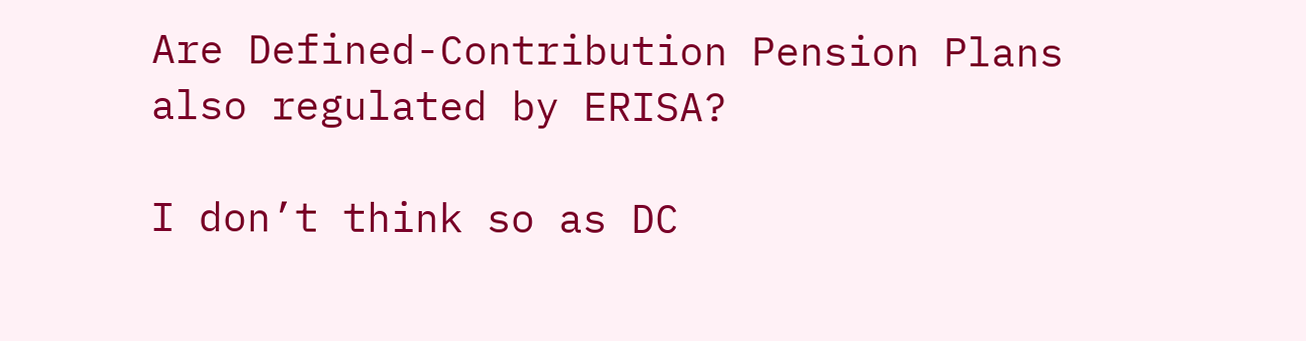Are Defined-Contribution Pension Plans also regulated by ERISA?

I don’t think so as DC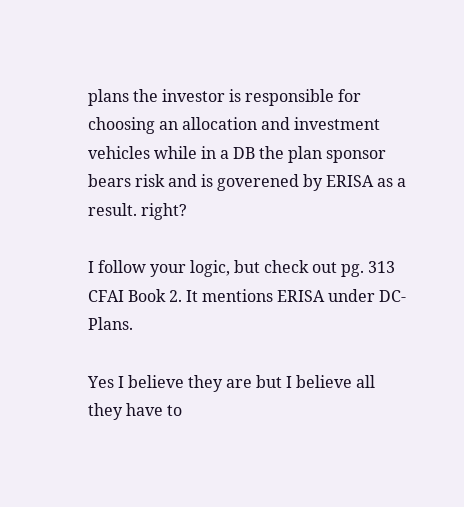plans the investor is responsible for choosing an allocation and investment vehicles while in a DB the plan sponsor bears risk and is goverened by ERISA as a result. right?

I follow your logic, but check out pg. 313 CFAI Book 2. It mentions ERISA under DC-Plans.

Yes I believe they are but I believe all they have to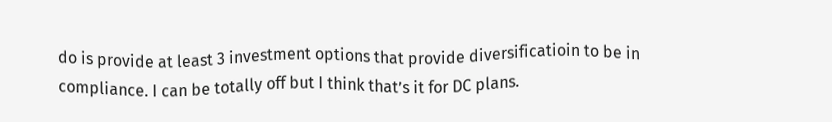do is provide at least 3 investment options that provide diversificatioin to be in compliance. I can be totally off but I think that’s it for DC plans.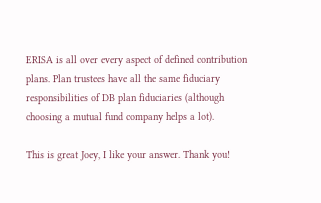ERISA is all over every aspect of defined contribution plans. Plan trustees have all the same fiduciary responsibilities of DB plan fiduciaries (although choosing a mutual fund company helps a lot).

This is great Joey, I like your answer. Thank you!